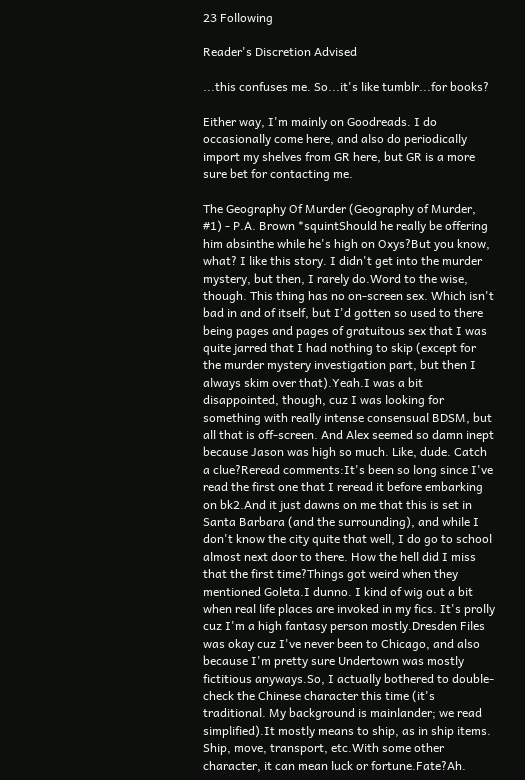23 Following

Reader's Discretion Advised

...this confuses me. So...it's like tumblr...for books?

Either way, I'm mainly on Goodreads. I do occasionally come here, and also do periodically import my shelves from GR here, but GR is a more sure bet for contacting me.

The Geography Of Murder (Geography of Murder, #1) - P.A. Brown *squintShould he really be offering him absinthe while he's high on Oxys?But you know, what? I like this story. I didn't get into the murder mystery, but then, I rarely do.Word to the wise, though. This thing has no on-screen sex. Which isn't bad in and of itself, but I'd gotten so used to there being pages and pages of gratuitous sex that I was quite jarred that I had nothing to skip (except for the murder mystery investigation part, but then I always skim over that).Yeah.I was a bit disappointed, though, cuz I was looking for something with really intense consensual BDSM, but all that is off-screen. And Alex seemed so damn inept because Jason was high so much. Like, dude. Catch a clue?Reread comments:It's been so long since I've read the first one that I reread it before embarking on bk2.And it just dawns on me that this is set in Santa Barbara (and the surrounding), and while I don't know the city quite that well, I do go to school almost next door to there. How the hell did I miss that the first time?Things got weird when they mentioned Goleta.I dunno. I kind of wig out a bit when real life places are invoked in my fics. It's prolly cuz I'm a high fantasy person mostly.Dresden Files was okay cuz I've never been to Chicago, and also because I'm pretty sure Undertown was mostly fictitious anyways.So, I actually bothered to double-check the Chinese character this time (it's traditional. My background is mainlander; we read simplified).It mostly means to ship, as in ship items. Ship, move, transport, etc.With some other character, it can mean luck or fortune.Fate?Ah.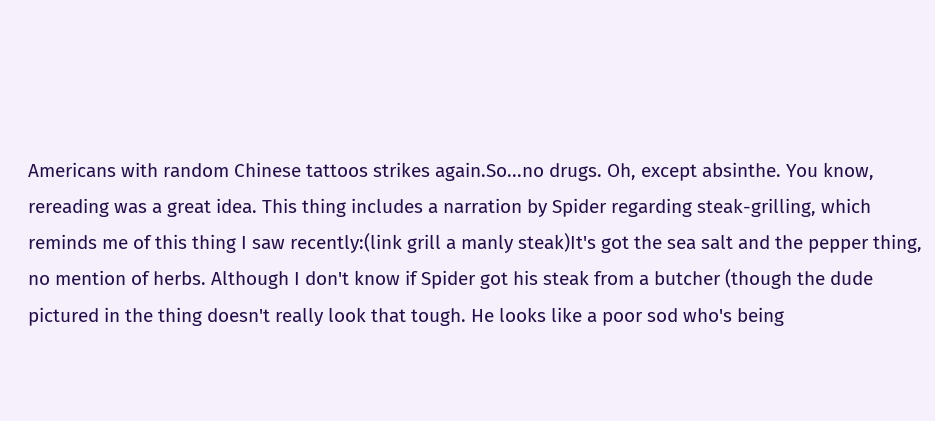Americans with random Chinese tattoos strikes again.So...no drugs. Oh, except absinthe. You know, rereading was a great idea. This thing includes a narration by Spider regarding steak-grilling, which reminds me of this thing I saw recently:(link grill a manly steak)It's got the sea salt and the pepper thing, no mention of herbs. Although I don't know if Spider got his steak from a butcher (though the dude pictured in the thing doesn't really look that tough. He looks like a poor sod who's being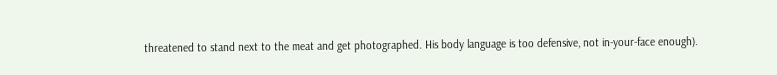threatened to stand next to the meat and get photographed. His body language is too defensive, not in-your-face enough).